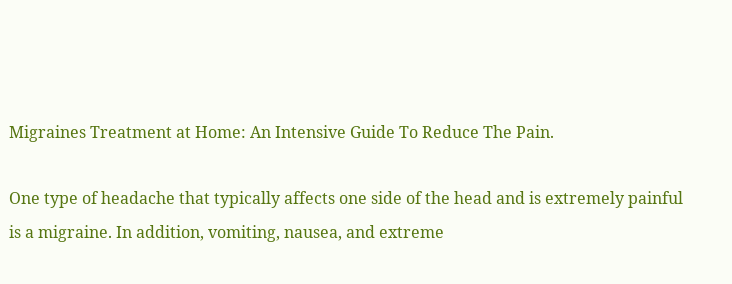Migraines Treatment at Home: An Intensive Guide To Reduce The Pain.

One type of headache that typically affects one side of the head and is extremely painful is a migraine. In addition, vomiting, nausea, and extreme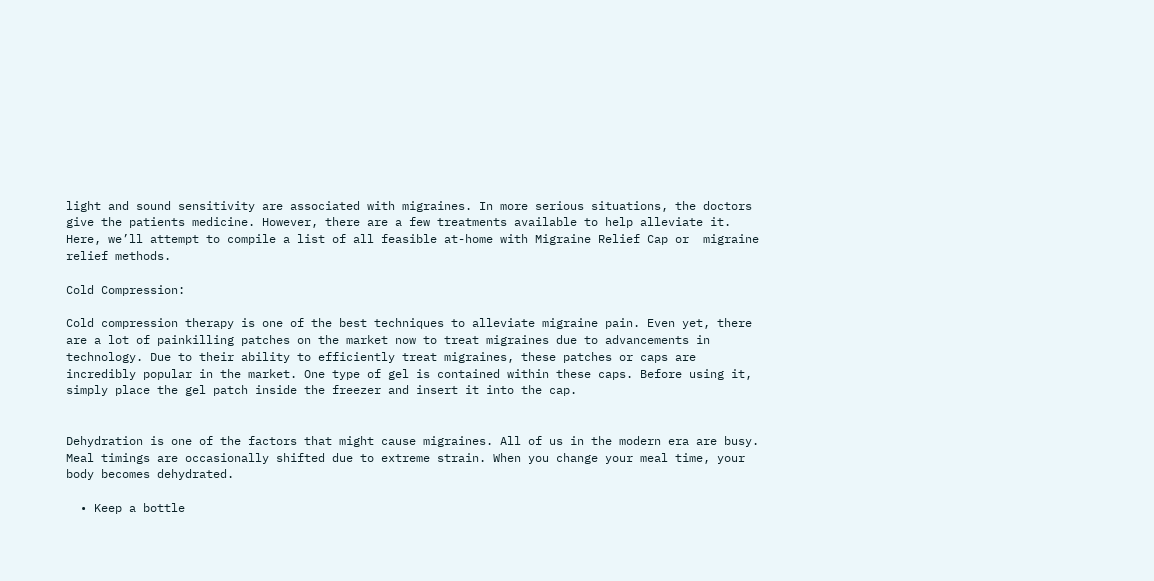light and sound sensitivity are associated with migraines. In more serious situations, the doctors give the patients medicine. However, there are a few treatments available to help alleviate it. Here, we’ll attempt to compile a list of all feasible at-home with Migraine Relief Cap or  migraine relief methods.

Cold Compression:

Cold compression therapy is one of the best techniques to alleviate migraine pain. Even yet, there are a lot of painkilling patches on the market now to treat migraines due to advancements in technology. Due to their ability to efficiently treat migraines, these patches or caps are incredibly popular in the market. One type of gel is contained within these caps. Before using it, simply place the gel patch inside the freezer and insert it into the cap.


Dehydration is one of the factors that might cause migraines. All of us in the modern era are busy. Meal timings are occasionally shifted due to extreme strain. When you change your meal time, your body becomes dehydrated.

  • Keep a bottle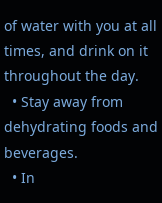of water with you at all times, and drink on it throughout the day.
  • Stay away from dehydrating foods and beverages.
  • In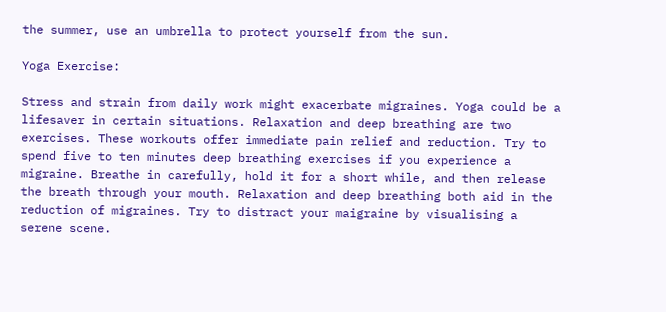the summer, use an umbrella to protect yourself from the sun.

Yoga Exercise:

Stress and strain from daily work might exacerbate migraines. Yoga could be a lifesaver in certain situations. Relaxation and deep breathing are two exercises. These workouts offer immediate pain relief and reduction. Try to spend five to ten minutes deep breathing exercises if you experience a migraine. Breathe in carefully, hold it for a short while, and then release the breath through your mouth. Relaxation and deep breathing both aid in the reduction of migraines. Try to distract your maigraine by visualising a serene scene.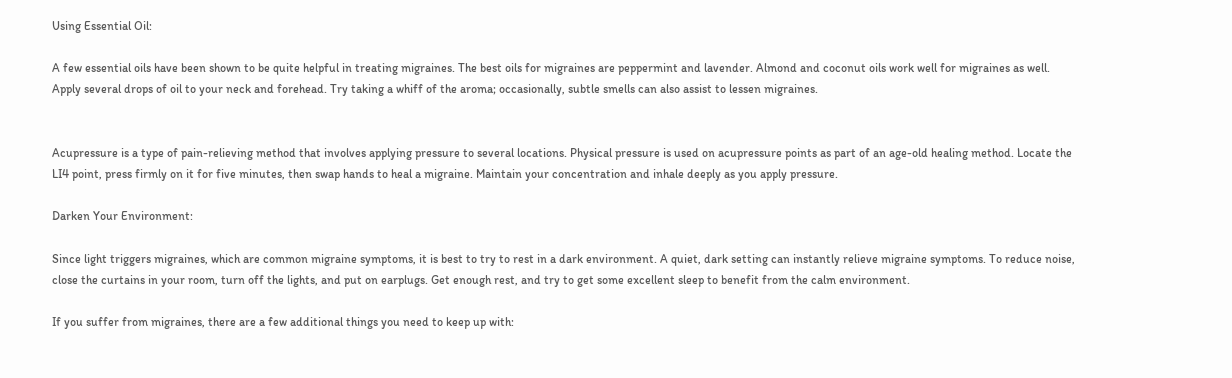Using Essential Oil:

A few essential oils have been shown to be quite helpful in treating migraines. The best oils for migraines are peppermint and lavender. Almond and coconut oils work well for migraines as well. Apply several drops of oil to your neck and forehead. Try taking a whiff of the aroma; occasionally, subtle smells can also assist to lessen migraines.


Acupressure is a type of pain-relieving method that involves applying pressure to several locations. Physical pressure is used on acupressure points as part of an age-old healing method. Locate the LI4 point, press firmly on it for five minutes, then swap hands to heal a migraine. Maintain your concentration and inhale deeply as you apply pressure.

Darken Your Environment:

Since light triggers migraines, which are common migraine symptoms, it is best to try to rest in a dark environment. A quiet, dark setting can instantly relieve migraine symptoms. To reduce noise, close the curtains in your room, turn off the lights, and put on earplugs. Get enough rest, and try to get some excellent sleep to benefit from the calm environment.

If you suffer from migraines, there are a few additional things you need to keep up with: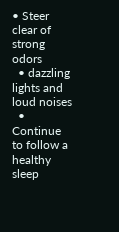• Steer clear of strong odors
  • dazzling lights and loud noises
  • Continue to follow a healthy sleep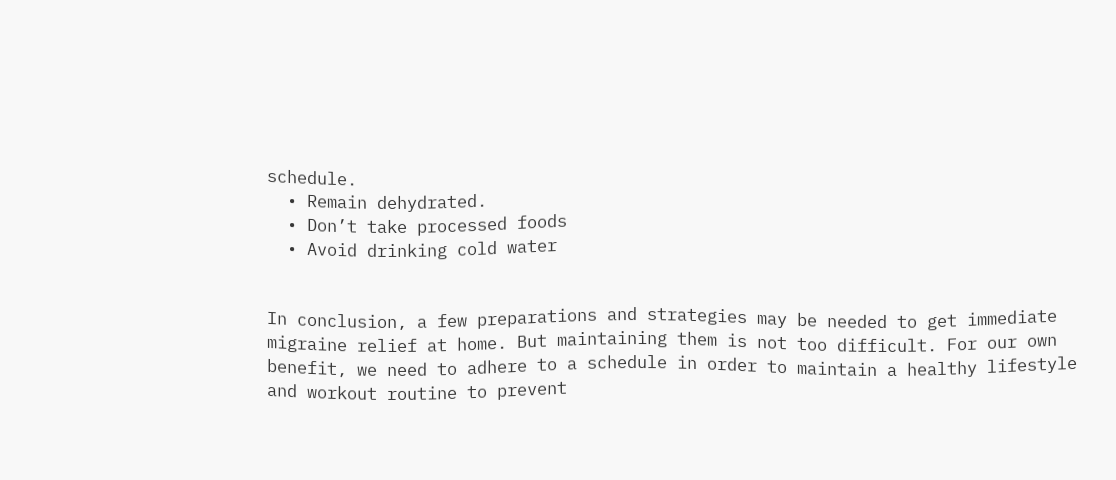schedule.
  • Remain dehydrated.
  • Don’t take processed foods
  • Avoid drinking cold water


In conclusion, a few preparations and strategies may be needed to get immediate migraine relief at home. But maintaining them is not too difficult. For our own benefit, we need to adhere to a schedule in order to maintain a healthy lifestyle and workout routine to prevent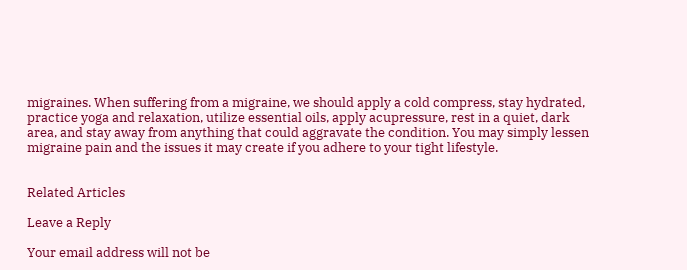migraines. When suffering from a migraine, we should apply a cold compress, stay hydrated, practice yoga and relaxation, utilize essential oils, apply acupressure, rest in a quiet, dark area, and stay away from anything that could aggravate the condition. You may simply lessen migraine pain and the issues it may create if you adhere to your tight lifestyle.


Related Articles

Leave a Reply

Your email address will not be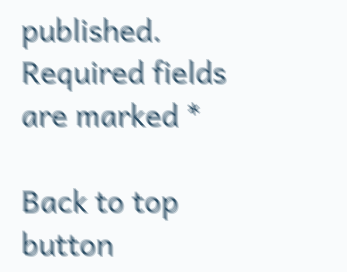published. Required fields are marked *

Back to top button